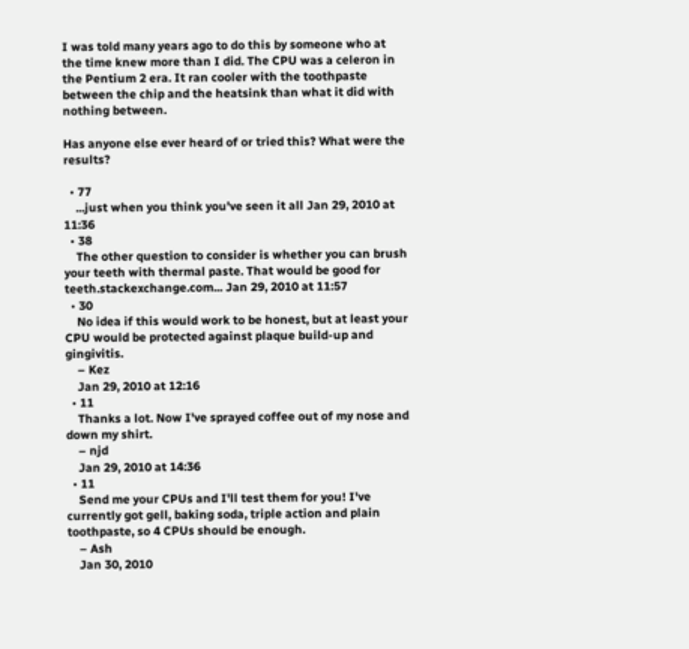I was told many years ago to do this by someone who at the time knew more than I did. The CPU was a celeron in the Pentium 2 era. It ran cooler with the toothpaste between the chip and the heatsink than what it did with nothing between.

Has anyone else ever heard of or tried this? What were the results?

  • 77
    ...just when you think you've seen it all Jan 29, 2010 at 11:36
  • 38
    The other question to consider is whether you can brush your teeth with thermal paste. That would be good for teeth.stackexchange.com... Jan 29, 2010 at 11:57
  • 30
    No idea if this would work to be honest, but at least your CPU would be protected against plaque build-up and gingivitis.
    – Kez
    Jan 29, 2010 at 12:16
  • 11
    Thanks a lot. Now I've sprayed coffee out of my nose and down my shirt.
    – njd
    Jan 29, 2010 at 14:36
  • 11
    Send me your CPUs and I'll test them for you! I've currently got gell, baking soda, triple action and plain toothpaste, so 4 CPUs should be enough.
    – Ash
    Jan 30, 2010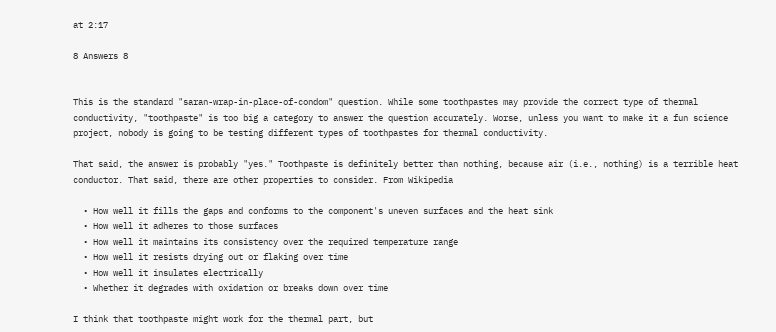at 2:17

8 Answers 8


This is the standard "saran-wrap-in-place-of-condom" question. While some toothpastes may provide the correct type of thermal conductivity, "toothpaste" is too big a category to answer the question accurately. Worse, unless you want to make it a fun science project, nobody is going to be testing different types of toothpastes for thermal conductivity.

That said, the answer is probably "yes." Toothpaste is definitely better than nothing, because air (i.e., nothing) is a terrible heat conductor. That said, there are other properties to consider. From Wikipedia

  • How well it fills the gaps and conforms to the component's uneven surfaces and the heat sink
  • How well it adheres to those surfaces
  • How well it maintains its consistency over the required temperature range
  • How well it resists drying out or flaking over time
  • How well it insulates electrically
  • Whether it degrades with oxidation or breaks down over time

I think that toothpaste might work for the thermal part, but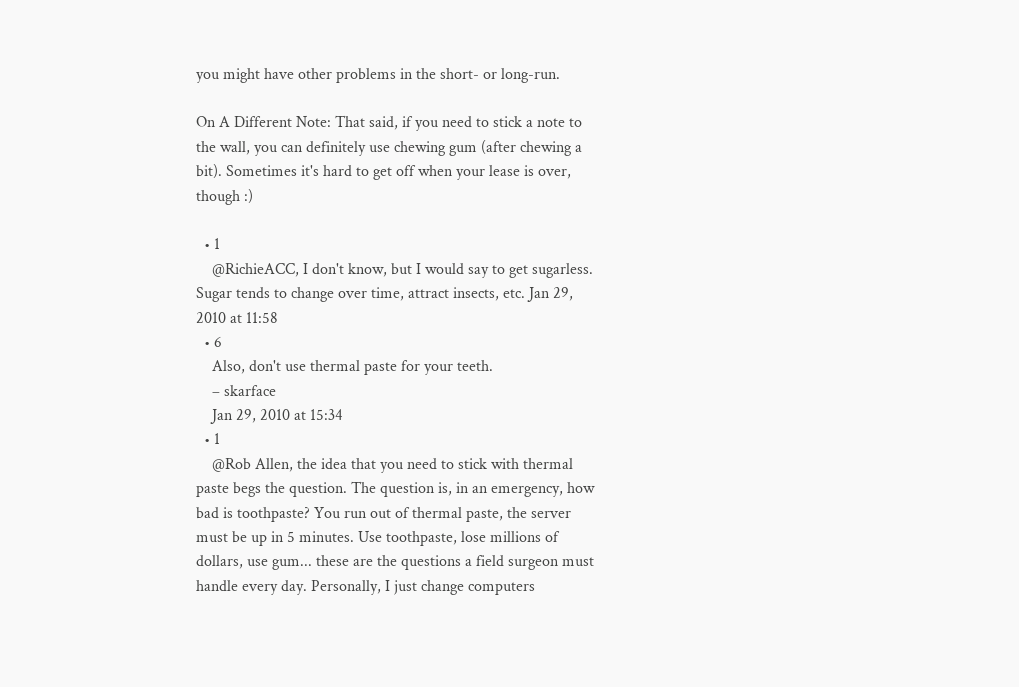you might have other problems in the short- or long-run.

On A Different Note: That said, if you need to stick a note to the wall, you can definitely use chewing gum (after chewing a bit). Sometimes it's hard to get off when your lease is over, though :)

  • 1
    @RichieACC, I don't know, but I would say to get sugarless. Sugar tends to change over time, attract insects, etc. Jan 29, 2010 at 11:58
  • 6
    Also, don't use thermal paste for your teeth.
    – skarface
    Jan 29, 2010 at 15:34
  • 1
    @Rob Allen, the idea that you need to stick with thermal paste begs the question. The question is, in an emergency, how bad is toothpaste? You run out of thermal paste, the server must be up in 5 minutes. Use toothpaste, lose millions of dollars, use gum... these are the questions a field surgeon must handle every day. Personally, I just change computers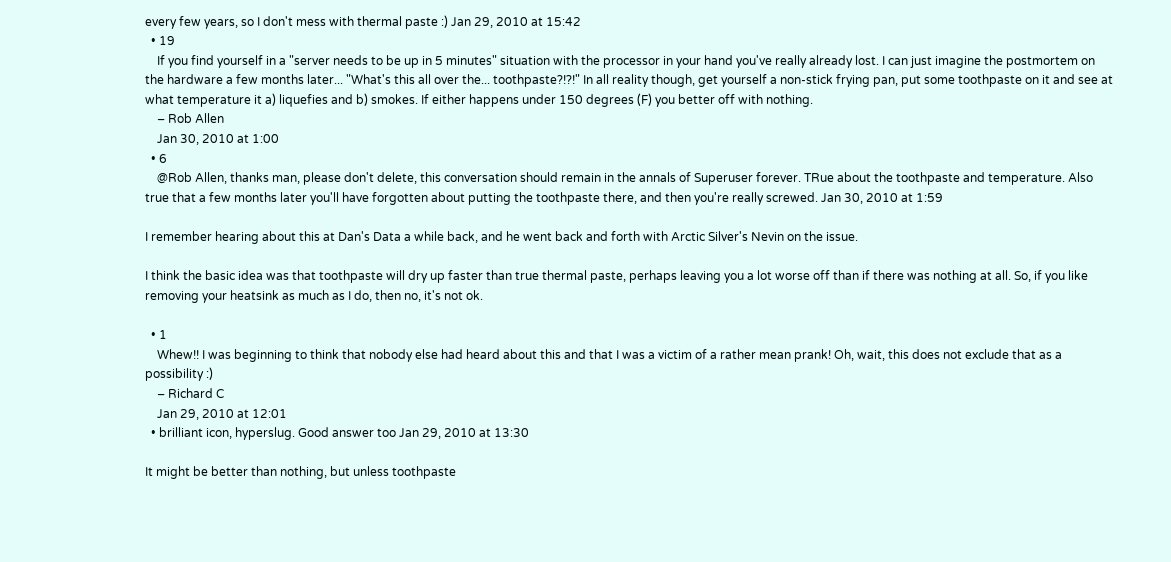every few years, so I don't mess with thermal paste :) Jan 29, 2010 at 15:42
  • 19
    If you find yourself in a "server needs to be up in 5 minutes" situation with the processor in your hand you've really already lost. I can just imagine the postmortem on the hardware a few months later... "What's this all over the... toothpaste?!?!" In all reality though, get yourself a non-stick frying pan, put some toothpaste on it and see at what temperature it a) liquefies and b) smokes. If either happens under 150 degrees (F) you better off with nothing.
    – Rob Allen
    Jan 30, 2010 at 1:00
  • 6
    @Rob Allen, thanks man, please don't delete, this conversation should remain in the annals of Superuser forever. TRue about the toothpaste and temperature. Also true that a few months later you'll have forgotten about putting the toothpaste there, and then you're really screwed. Jan 30, 2010 at 1:59

I remember hearing about this at Dan's Data a while back, and he went back and forth with Arctic Silver's Nevin on the issue.

I think the basic idea was that toothpaste will dry up faster than true thermal paste, perhaps leaving you a lot worse off than if there was nothing at all. So, if you like removing your heatsink as much as I do, then no, it's not ok.

  • 1
    Whew!! I was beginning to think that nobody else had heard about this and that I was a victim of a rather mean prank! Oh, wait, this does not exclude that as a possibility :)
    – Richard C
    Jan 29, 2010 at 12:01
  • brilliant icon, hyperslug. Good answer too Jan 29, 2010 at 13:30

It might be better than nothing, but unless toothpaste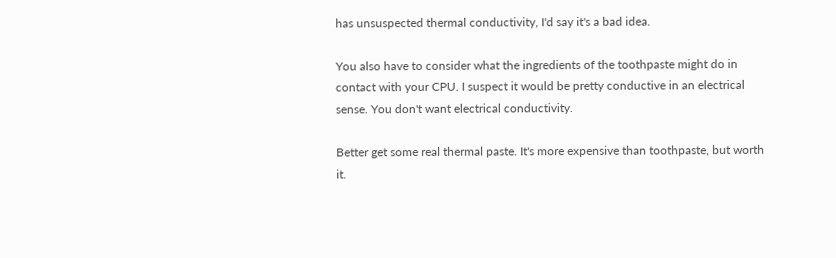has unsuspected thermal conductivity, I'd say it's a bad idea.

You also have to consider what the ingredients of the toothpaste might do in contact with your CPU. I suspect it would be pretty conductive in an electrical sense. You don't want electrical conductivity.

Better get some real thermal paste. It's more expensive than toothpaste, but worth it.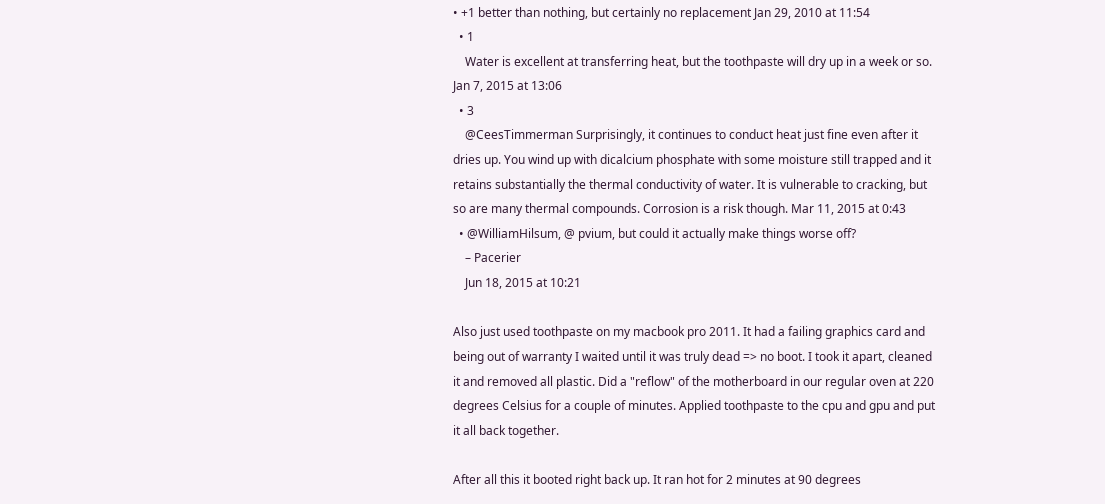• +1 better than nothing, but certainly no replacement Jan 29, 2010 at 11:54
  • 1
    Water is excellent at transferring heat, but the toothpaste will dry up in a week or so. Jan 7, 2015 at 13:06
  • 3
    @CeesTimmerman Surprisingly, it continues to conduct heat just fine even after it dries up. You wind up with dicalcium phosphate with some moisture still trapped and it retains substantially the thermal conductivity of water. It is vulnerable to cracking, but so are many thermal compounds. Corrosion is a risk though. Mar 11, 2015 at 0:43
  • @WilliamHilsum, @ pvium, but could it actually make things worse off?
    – Pacerier
    Jun 18, 2015 at 10:21

Also just used toothpaste on my macbook pro 2011. It had a failing graphics card and being out of warranty I waited until it was truly dead => no boot. I took it apart, cleaned it and removed all plastic. Did a "reflow" of the motherboard in our regular oven at 220 degrees Celsius for a couple of minutes. Applied toothpaste to the cpu and gpu and put it all back together.

After all this it booted right back up. It ran hot for 2 minutes at 90 degrees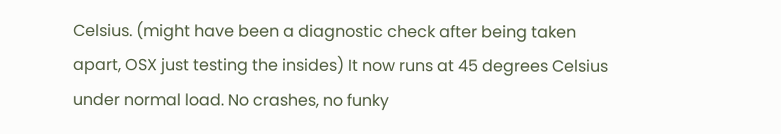Celsius. (might have been a diagnostic check after being taken apart, OSX just testing the insides) It now runs at 45 degrees Celsius under normal load. No crashes, no funky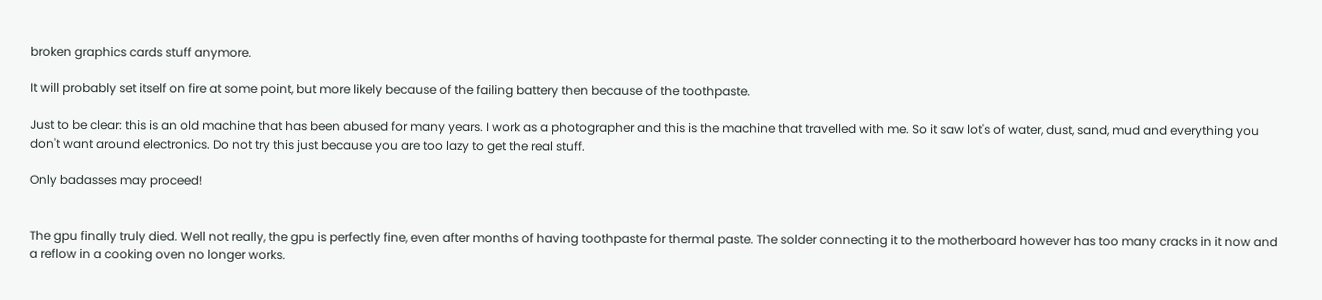broken graphics cards stuff anymore.

It will probably set itself on fire at some point, but more likely because of the failing battery then because of the toothpaste.

Just to be clear: this is an old machine that has been abused for many years. I work as a photographer and this is the machine that travelled with me. So it saw lot's of water, dust, sand, mud and everything you don't want around electronics. Do not try this just because you are too lazy to get the real stuff.

Only badasses may proceed!


The gpu finally truly died. Well not really, the gpu is perfectly fine, even after months of having toothpaste for thermal paste. The solder connecting it to the motherboard however has too many cracks in it now and a reflow in a cooking oven no longer works.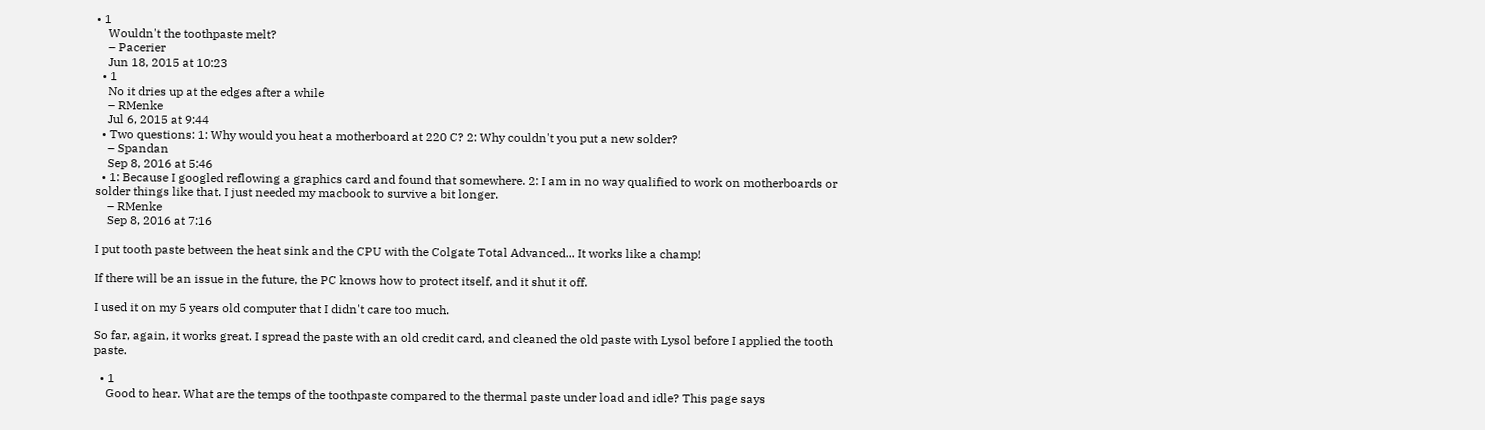• 1
    Wouldn't the toothpaste melt?
    – Pacerier
    Jun 18, 2015 at 10:23
  • 1
    No it dries up at the edges after a while
    – RMenke
    Jul 6, 2015 at 9:44
  • Two questions: 1: Why would you heat a motherboard at 220 C? 2: Why couldn't you put a new solder?
    – Spandan
    Sep 8, 2016 at 5:46
  • 1: Because I googled reflowing a graphics card and found that somewhere. 2: I am in no way qualified to work on motherboards or solder things like that. I just needed my macbook to survive a bit longer.
    – RMenke
    Sep 8, 2016 at 7:16

I put tooth paste between the heat sink and the CPU with the Colgate Total Advanced... It works like a champ!

If there will be an issue in the future, the PC knows how to protect itself, and it shut it off.

I used it on my 5 years old computer that I didn't care too much.

So far, again, it works great. I spread the paste with an old credit card, and cleaned the old paste with Lysol before I applied the tooth paste.

  • 1
    Good to hear. What are the temps of the toothpaste compared to the thermal paste under load and idle? This page says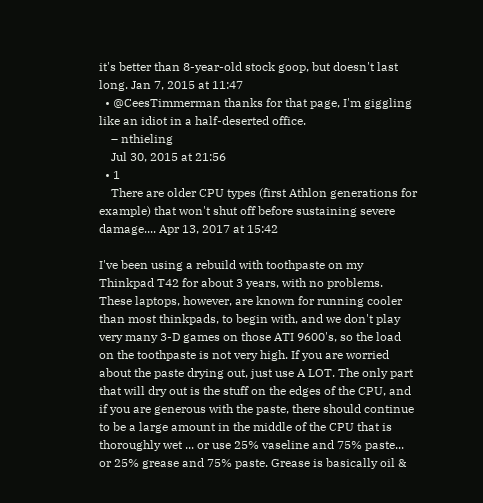it's better than 8-year-old stock goop, but doesn't last long. Jan 7, 2015 at 11:47
  • @CeesTimmerman thanks for that page, I'm giggling like an idiot in a half-deserted office.
    – nthieling
    Jul 30, 2015 at 21:56
  • 1
    There are older CPU types (first Athlon generations for example) that won't shut off before sustaining severe damage.... Apr 13, 2017 at 15:42

I've been using a rebuild with toothpaste on my Thinkpad T42 for about 3 years, with no problems. These laptops, however, are known for running cooler than most thinkpads, to begin with, and we don't play very many 3-D games on those ATI 9600's, so the load on the toothpaste is not very high. If you are worried about the paste drying out, just use A LOT. The only part that will dry out is the stuff on the edges of the CPU, and if you are generous with the paste, there should continue to be a large amount in the middle of the CPU that is thoroughly wet ... or use 25% vaseline and 75% paste... or 25% grease and 75% paste. Grease is basically oil &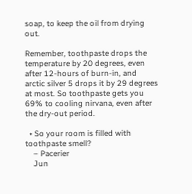soap, to keep the oil from drying out.

Remember, toothpaste drops the temperature by 20 degrees, even after 12-hours of burn-in, and arctic silver 5 drops it by 29 degrees at most. So toothpaste gets you 69% to cooling nirvana, even after the dry-out period.

  • So your room is filled with toothpaste smell?
    – Pacerier
    Jun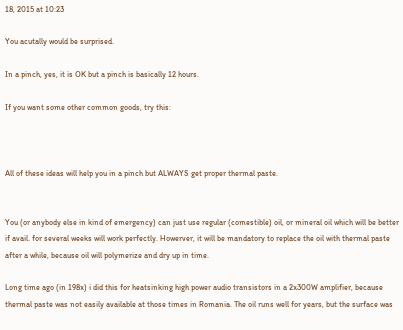18, 2015 at 10:23

You acutally would be surprised.

In a pinch, yes, it is OK but a pinch is basically 12 hours.

If you want some other common goods, try this:



All of these ideas will help you in a pinch but ALWAYS get proper thermal paste.


You (or anybody else in kind of emergency) can just use regular (comestible) oil, or mineral oil which will be better if avail. for several weeks will work perfectly. Howerver, it will be mandatory to replace the oil with thermal paste after a while, because oil will polymerize and dry up in time.

Long time ago (in 198x) i did this for heatsinking high power audio transistors in a 2x300W amplifier, because thermal paste was not easily available at those times in Romania. The oil runs well for years, but the surface was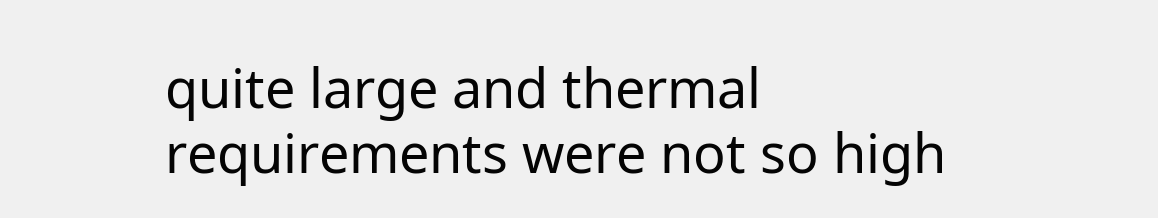quite large and thermal requirements were not so high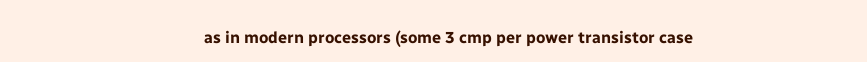as in modern processors (some 3 cmp per power transistor case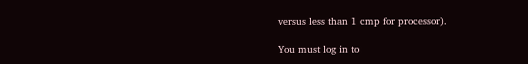versus less than 1 cmp for processor).

You must log in to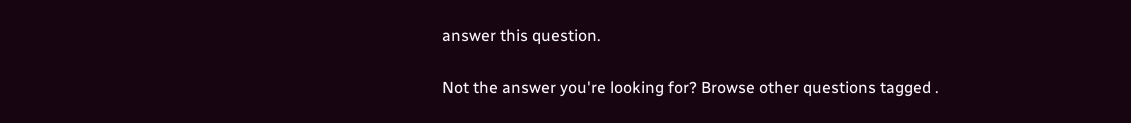answer this question.

Not the answer you're looking for? Browse other questions tagged .